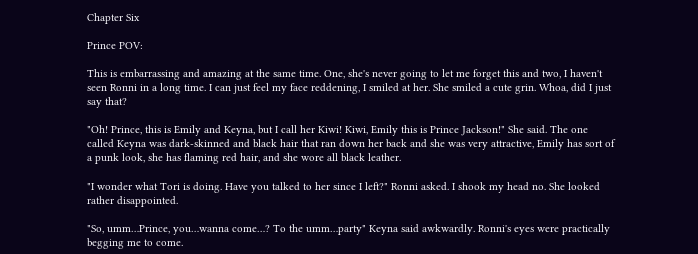Chapter Six

Prince POV:

This is embarrassing and amazing at the same time. One, she's never going to let me forget this and two, I haven't seen Ronni in a long time. I can just feel my face reddening, I smiled at her. She smiled a cute grin. Whoa, did I just say that?

"Oh! Prince, this is Emily and Keyna, but I call her Kiwi! Kiwi, Emily this is Prince Jackson!" She said. The one called Keyna was dark-skinned and black hair that ran down her back and she was very attractive, Emily has sort of a punk look, she has flaming red hair, and she wore all black leather.

"I wonder what Tori is doing. Have you talked to her since I left?" Ronni asked. I shook my head no. She looked rather disappointed.

"So, umm…Prince, you…wanna come…? To the umm…party" Keyna said awkwardly. Ronni's eyes were practically begging me to come.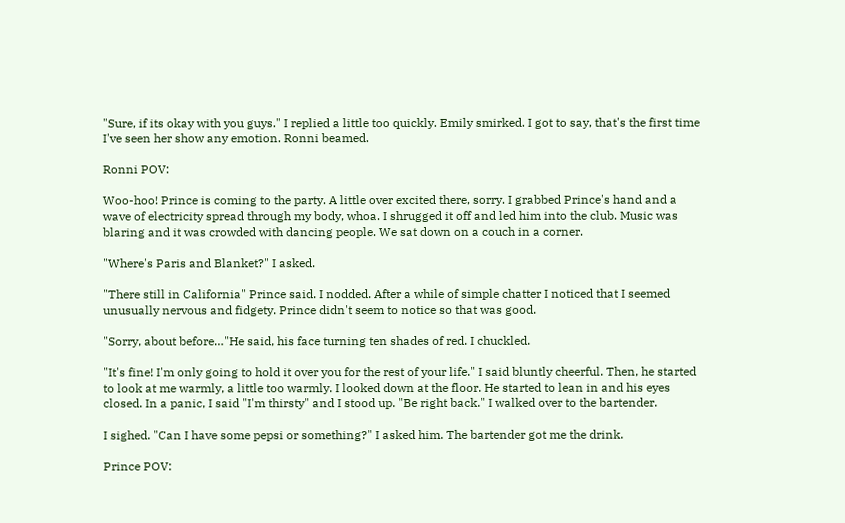"Sure, if its okay with you guys." I replied a little too quickly. Emily smirked. I got to say, that's the first time I've seen her show any emotion. Ronni beamed.

Ronni POV:

Woo-hoo! Prince is coming to the party. A little over excited there, sorry. I grabbed Prince's hand and a wave of electricity spread through my body, whoa. I shrugged it off and led him into the club. Music was blaring and it was crowded with dancing people. We sat down on a couch in a corner.

"Where's Paris and Blanket?" I asked.

"There still in California" Prince said. I nodded. After a while of simple chatter I noticed that I seemed unusually nervous and fidgety. Prince didn't seem to notice so that was good.

"Sorry, about before…"He said, his face turning ten shades of red. I chuckled.

"It's fine! I'm only going to hold it over you for the rest of your life." I said bluntly cheerful. Then, he started to look at me warmly, a little too warmly. I looked down at the floor. He started to lean in and his eyes closed. In a panic, I said "I'm thirsty" and I stood up. "Be right back." I walked over to the bartender.

I sighed. "Can I have some pepsi or something?" I asked him. The bartender got me the drink.

Prince POV: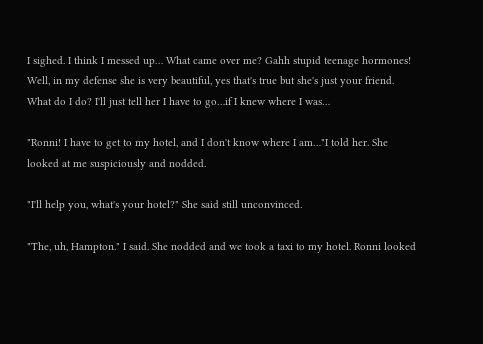I sighed. I think I messed up… What came over me? Gahh stupid teenage hormones! Well, in my defense she is very beautiful, yes that's true but she's just your friend. What do I do? I'll just tell her I have to go…if I knew where I was…

"Ronni! I have to get to my hotel, and I don't know where I am…"I told her. She looked at me suspiciously and nodded.

"I'll help you, what's your hotel?" She said still unconvinced.

"The, uh, Hampton." I said. She nodded and we took a taxi to my hotel. Ronni looked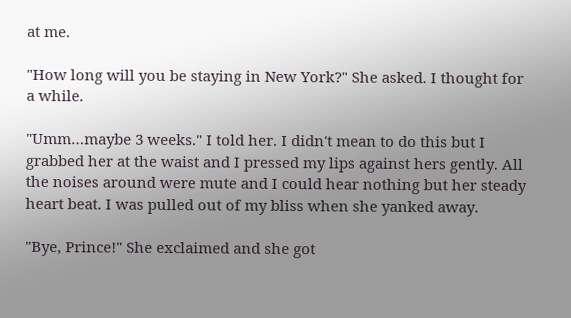at me.

"How long will you be staying in New York?" She asked. I thought for a while.

"Umm…maybe 3 weeks." I told her. I didn't mean to do this but I grabbed her at the waist and I pressed my lips against hers gently. All the noises around were mute and I could hear nothing but her steady heart beat. I was pulled out of my bliss when she yanked away.

"Bye, Prince!" She exclaimed and she got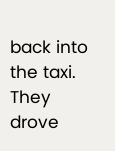back into the taxi. They drove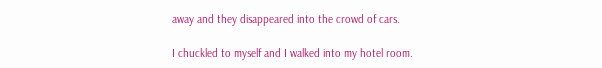away and they disappeared into the crowd of cars.

I chuckled to myself and I walked into my hotel room.